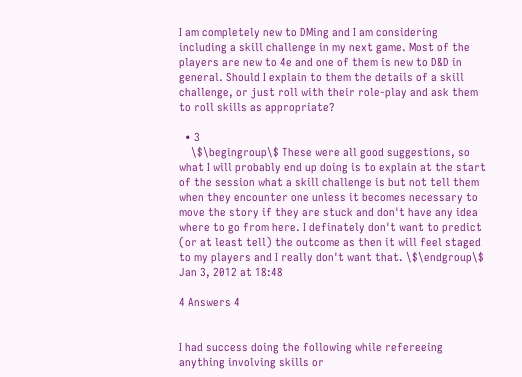I am completely new to DMing and I am considering including a skill challenge in my next game. Most of the players are new to 4e and one of them is new to D&D in general. Should I explain to them the details of a skill challenge, or just roll with their role-play and ask them to roll skills as appropriate?

  • 3
    \$\begingroup\$ These were all good suggestions, so what I will probably end up doing is to explain at the start of the session what a skill challenge is but not tell them when they encounter one unless it becomes necessary to move the story if they are stuck and don't have any idea where to go from here. I definately don't want to predict (or at least tell) the outcome as then it will feel staged to my players and I really don't want that. \$\endgroup\$ Jan 3, 2012 at 18:48

4 Answers 4


I had success doing the following while refereeing anything involving skills or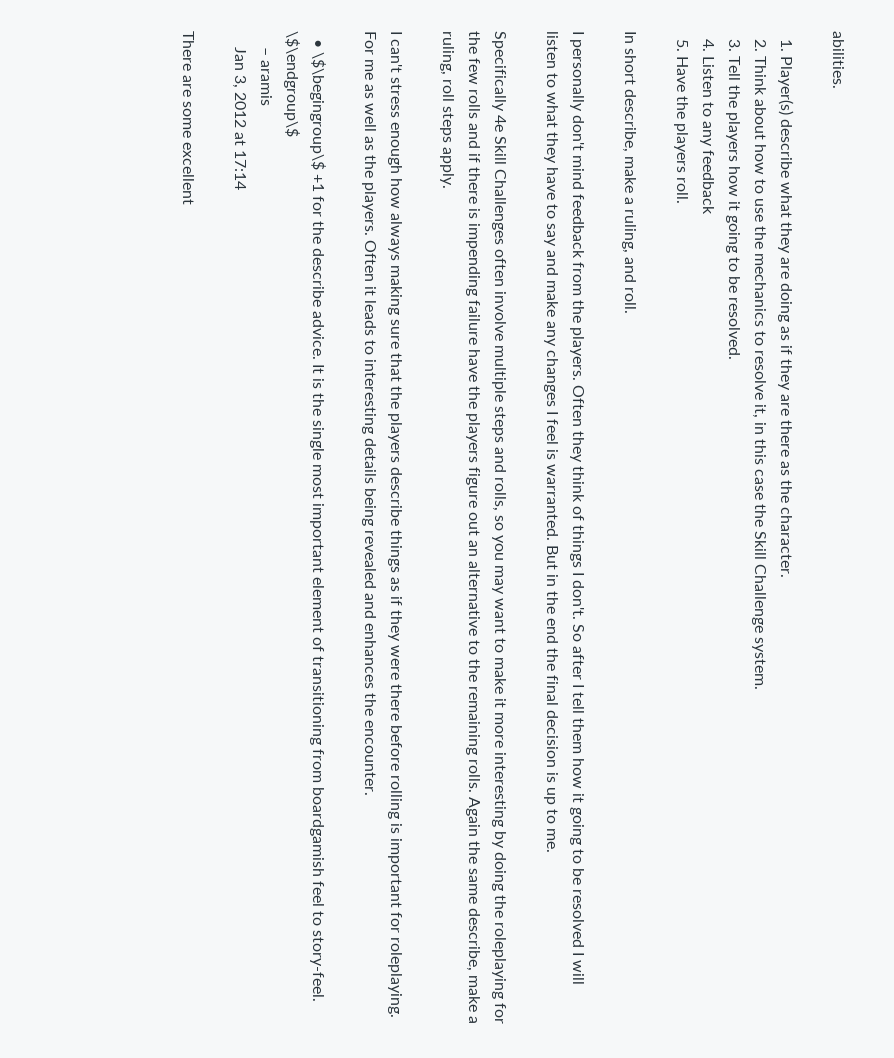abilities.

  1. Player(s) describe what they are doing as if they are there as the character.
  2. Think about how to use the mechanics to resolve it, in this case the Skill Challenge system.
  3. Tell the players how it going to be resolved.
  4. Listen to any feedback
  5. Have the players roll.

In short describe, make a ruling, and roll.

I personally don't mind feedback from the players. Often they think of things I don't. So after I tell them how it going to be resolved I will listen to what they have to say and make any changes I feel is warranted. But in the end the final decision is up to me.

Specifically 4e Skill Challenges often involve multiple steps and rolls, so you may want to make it more interesting by doing the roleplaying for the few rolls and if there is impending failure have the players figure out an alternative to the remaining rolls. Again the same describe, make a ruling, roll steps apply.

I can't stress enough how always making sure that the players describe things as if they were there before rolling is important for roleplaying. For me as well as the players. Often it leads to interesting details being revealed and enhances the encounter.

  • \$\begingroup\$ +1 for the describe advice. It is the single most important element of transitioning from boardgamish feel to story-feel. \$\endgroup\$
    – aramis
    Jan 3, 2012 at 17:14

There are some excellent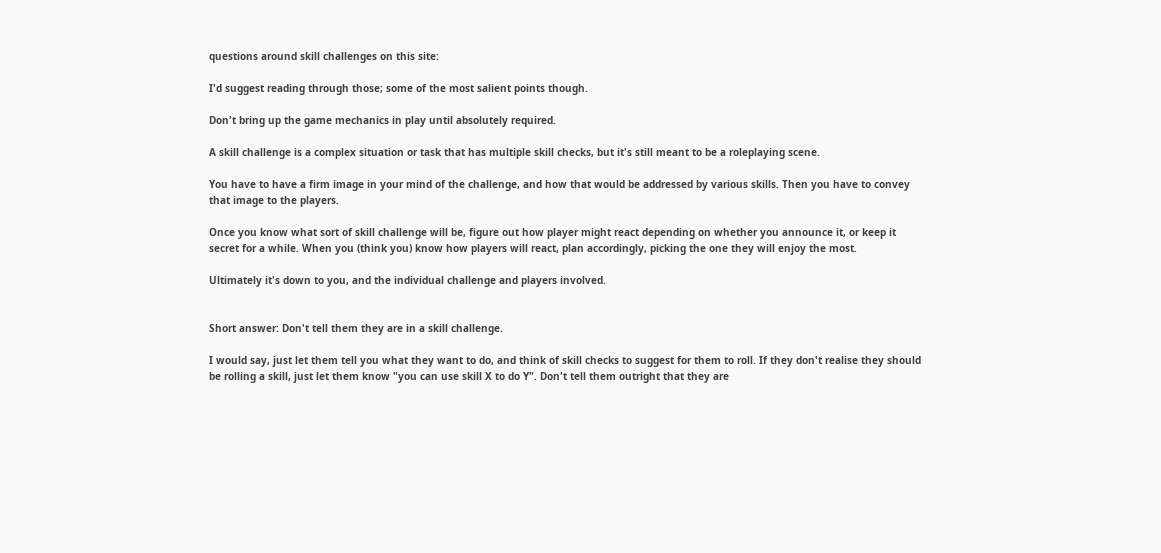questions around skill challenges on this site:

I'd suggest reading through those; some of the most salient points though.

Don't bring up the game mechanics in play until absolutely required.

A skill challenge is a complex situation or task that has multiple skill checks, but it's still meant to be a roleplaying scene.

You have to have a firm image in your mind of the challenge, and how that would be addressed by various skills. Then you have to convey that image to the players.

Once you know what sort of skill challenge will be, figure out how player might react depending on whether you announce it, or keep it secret for a while. When you (think you) know how players will react, plan accordingly, picking the one they will enjoy the most.

Ultimately it's down to you, and the individual challenge and players involved.


Short answer: Don't tell them they are in a skill challenge.

I would say, just let them tell you what they want to do, and think of skill checks to suggest for them to roll. If they don't realise they should be rolling a skill, just let them know "you can use skill X to do Y". Don't tell them outright that they are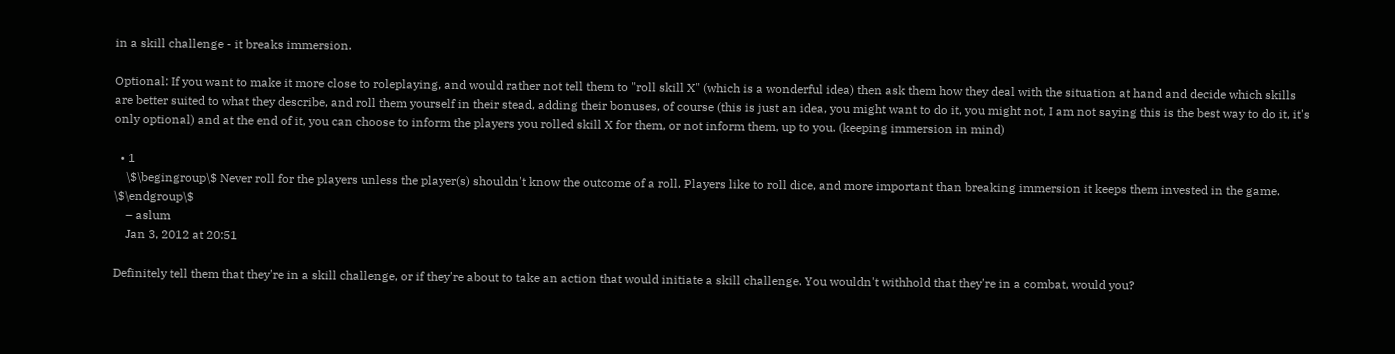in a skill challenge - it breaks immersion.

Optional: If you want to make it more close to roleplaying, and would rather not tell them to "roll skill X" (which is a wonderful idea) then ask them how they deal with the situation at hand and decide which skills are better suited to what they describe, and roll them yourself in their stead, adding their bonuses, of course (this is just an idea, you might want to do it, you might not, I am not saying this is the best way to do it, it's only optional) and at the end of it, you can choose to inform the players you rolled skill X for them, or not inform them, up to you. (keeping immersion in mind)

  • 1
    \$\begingroup\$ Never roll for the players unless the player(s) shouldn't know the outcome of a roll. Players like to roll dice, and more important than breaking immersion it keeps them invested in the game. \$\endgroup\$
    – aslum
    Jan 3, 2012 at 20:51

Definitely tell them that they're in a skill challenge, or if they're about to take an action that would initiate a skill challenge. You wouldn't withhold that they're in a combat, would you?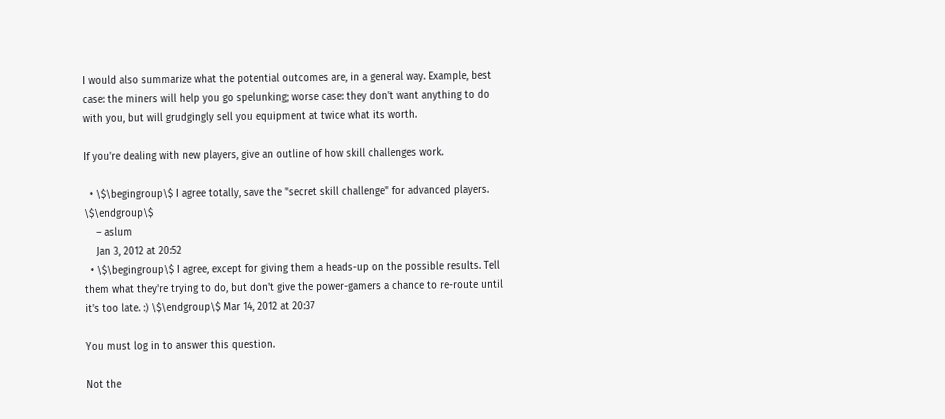I would also summarize what the potential outcomes are, in a general way. Example, best case: the miners will help you go spelunking; worse case: they don't want anything to do with you, but will grudgingly sell you equipment at twice what its worth.

If you're dealing with new players, give an outline of how skill challenges work.

  • \$\begingroup\$ I agree totally, save the "secret skill challenge" for advanced players. \$\endgroup\$
    – aslum
    Jan 3, 2012 at 20:52
  • \$\begingroup\$ I agree, except for giving them a heads-up on the possible results. Tell them what they're trying to do, but don't give the power-gamers a chance to re-route until it's too late. :) \$\endgroup\$ Mar 14, 2012 at 20:37

You must log in to answer this question.

Not the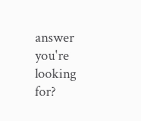answer you're looking for?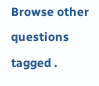Browse other questions tagged .